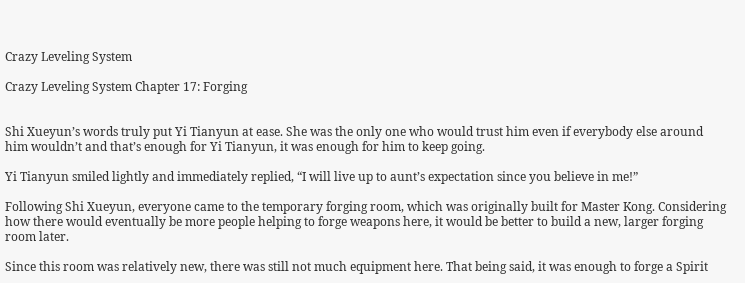Crazy Leveling System

Crazy Leveling System Chapter 17: Forging


Shi Xueyun’s words truly put Yi Tianyun at ease. She was the only one who would trust him even if everybody else around him wouldn’t and that’s enough for Yi Tianyun, it was enough for him to keep going.

Yi Tianyun smiled lightly and immediately replied, “I will live up to aunt’s expectation since you believe in me!”

Following Shi Xueyun, everyone came to the temporary forging room, which was originally built for Master Kong. Considering how there would eventually be more people helping to forge weapons here, it would be better to build a new, larger forging room later.

Since this room was relatively new, there was still not much equipment here. That being said, it was enough to forge a Spirit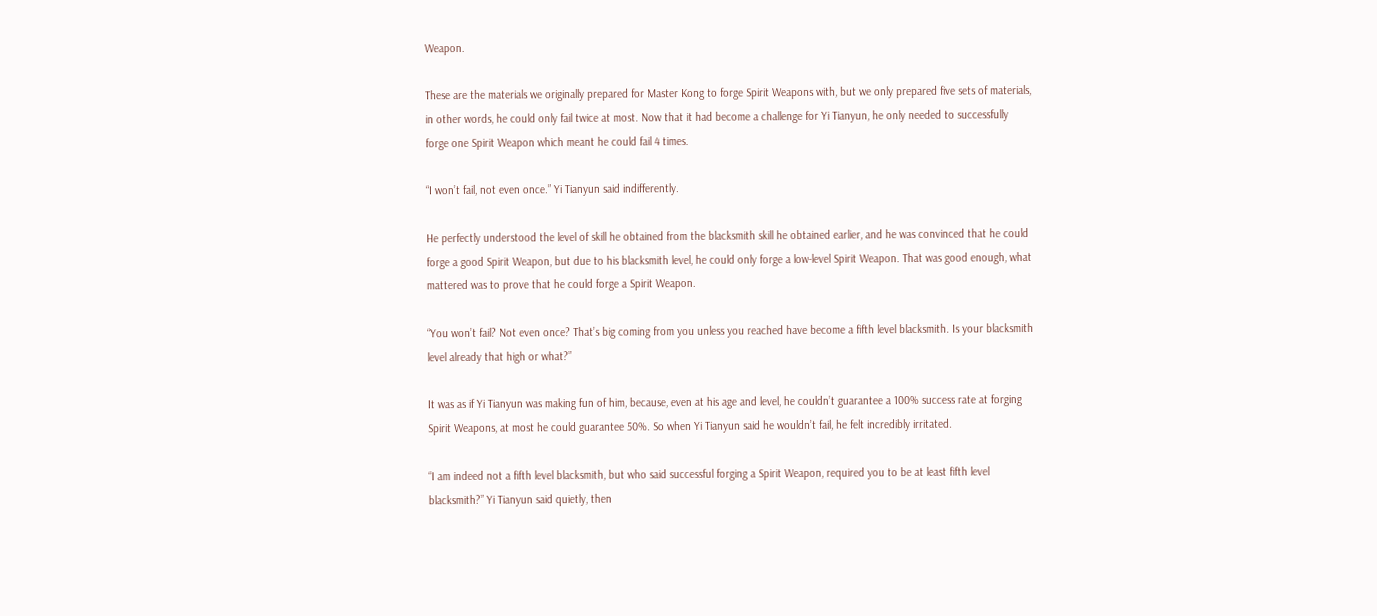Weapon.

These are the materials we originally prepared for Master Kong to forge Spirit Weapons with, but we only prepared five sets of materials, in other words, he could only fail twice at most. Now that it had become a challenge for Yi Tianyun, he only needed to successfully forge one Spirit Weapon which meant he could fail 4 times.

“I won’t fail, not even once.” Yi Tianyun said indifferently.

He perfectly understood the level of skill he obtained from the blacksmith skill he obtained earlier, and he was convinced that he could forge a good Spirit Weapon, but due to his blacksmith level, he could only forge a low-level Spirit Weapon. That was good enough, what mattered was to prove that he could forge a Spirit Weapon.

“You won’t fail? Not even once? That’s big coming from you unless you reached have become a fifth level blacksmith. Is your blacksmith level already that high or what?”

It was as if Yi Tianyun was making fun of him, because, even at his age and level, he couldn’t guarantee a 100% success rate at forging Spirit Weapons, at most he could guarantee 50%. So when Yi Tianyun said he wouldn’t fail, he felt incredibly irritated.

“I am indeed not a fifth level blacksmith, but who said successful forging a Spirit Weapon, required you to be at least fifth level blacksmith?” Yi Tianyun said quietly, then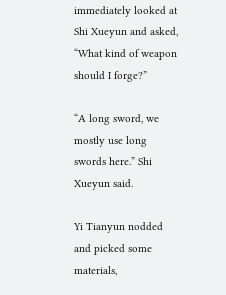immediately looked at Shi Xueyun and asked, “What kind of weapon should I forge?”

“A long sword, we mostly use long swords here.” Shi Xueyun said.

Yi Tianyun nodded and picked some materials,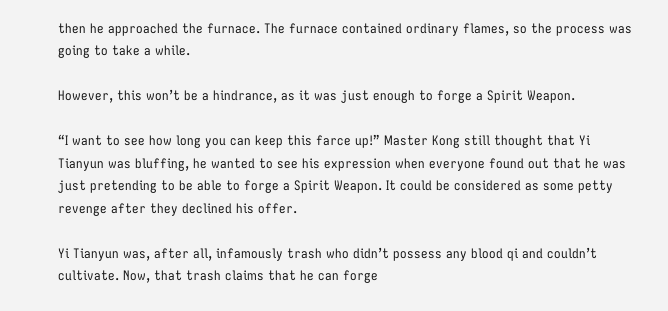then he approached the furnace. The furnace contained ordinary flames, so the process was going to take a while.

However, this won’t be a hindrance, as it was just enough to forge a Spirit Weapon.

“I want to see how long you can keep this farce up!” Master Kong still thought that Yi Tianyun was bluffing, he wanted to see his expression when everyone found out that he was just pretending to be able to forge a Spirit Weapon. It could be considered as some petty revenge after they declined his offer.

Yi Tianyun was, after all, infamously trash who didn’t possess any blood qi and couldn’t cultivate. Now, that trash claims that he can forge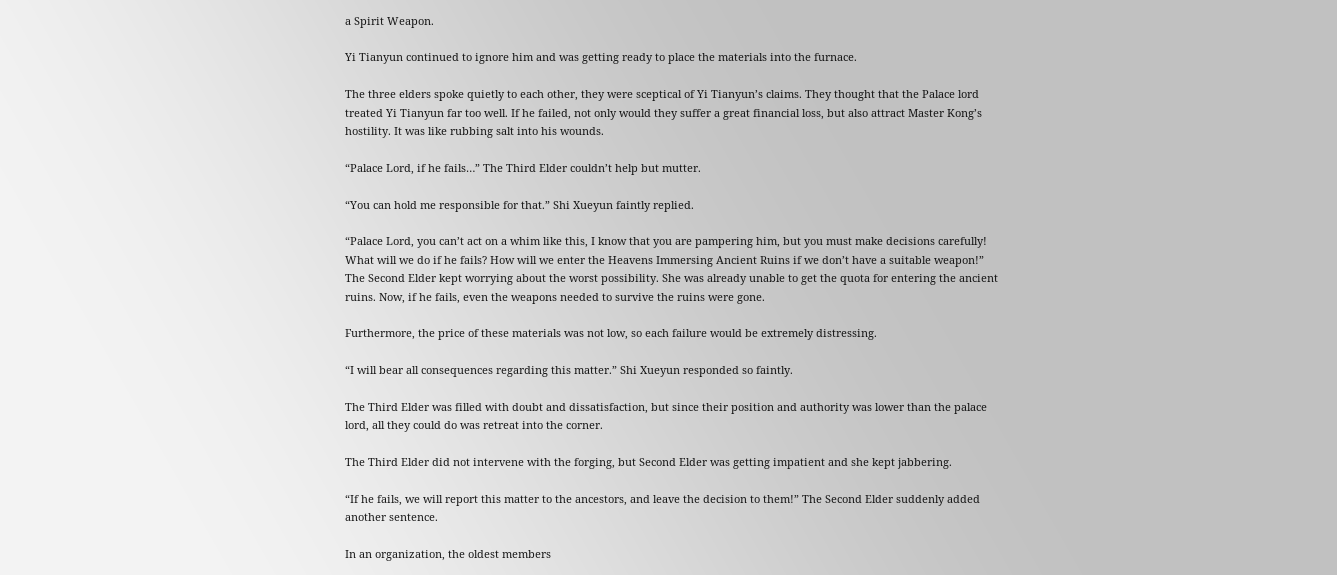a Spirit Weapon.

Yi Tianyun continued to ignore him and was getting ready to place the materials into the furnace.

The three elders spoke quietly to each other, they were sceptical of Yi Tianyun’s claims. They thought that the Palace lord treated Yi Tianyun far too well. If he failed, not only would they suffer a great financial loss, but also attract Master Kong’s hostility. It was like rubbing salt into his wounds.

“Palace Lord, if he fails…” The Third Elder couldn’t help but mutter.

“You can hold me responsible for that.” Shi Xueyun faintly replied.

“Palace Lord, you can’t act on a whim like this, I know that you are pampering him, but you must make decisions carefully! What will we do if he fails? How will we enter the Heavens Immersing Ancient Ruins if we don’t have a suitable weapon!” The Second Elder kept worrying about the worst possibility. She was already unable to get the quota for entering the ancient ruins. Now, if he fails, even the weapons needed to survive the ruins were gone.

Furthermore, the price of these materials was not low, so each failure would be extremely distressing.

“I will bear all consequences regarding this matter.” Shi Xueyun responded so faintly.

The Third Elder was filled with doubt and dissatisfaction, but since their position and authority was lower than the palace lord, all they could do was retreat into the corner.

The Third Elder did not intervene with the forging, but Second Elder was getting impatient and she kept jabbering.

“If he fails, we will report this matter to the ancestors, and leave the decision to them!” The Second Elder suddenly added another sentence.

In an organization, the oldest members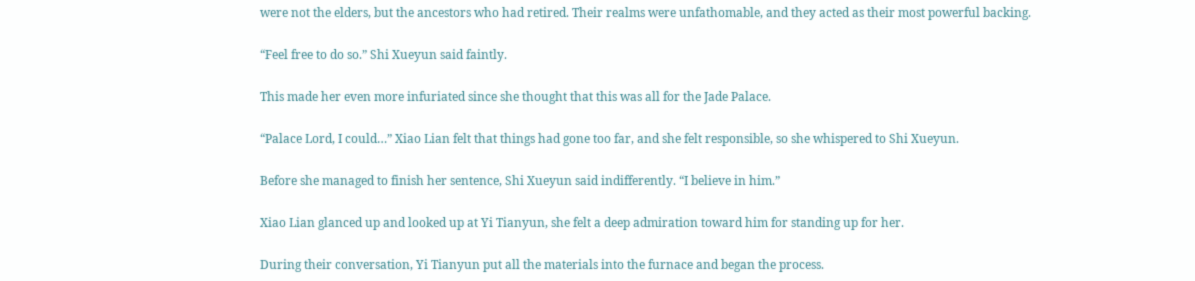were not the elders, but the ancestors who had retired. Their realms were unfathomable, and they acted as their most powerful backing.

“Feel free to do so.” Shi Xueyun said faintly.

This made her even more infuriated since she thought that this was all for the Jade Palace.

“Palace Lord, I could…” Xiao Lian felt that things had gone too far, and she felt responsible, so she whispered to Shi Xueyun.

Before she managed to finish her sentence, Shi Xueyun said indifferently. “I believe in him.”

Xiao Lian glanced up and looked up at Yi Tianyun, she felt a deep admiration toward him for standing up for her.

During their conversation, Yi Tianyun put all the materials into the furnace and began the process.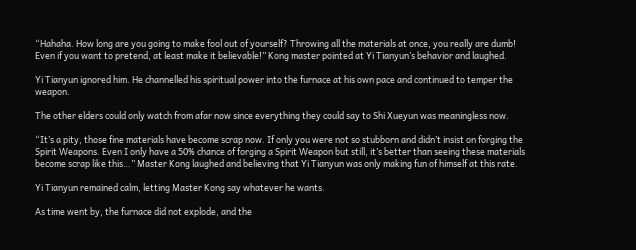“Hahaha. How long are you going to make fool out of yourself? Throwing all the materials at once, you really are dumb! Even if you want to pretend, at least make it believable!” Kong master pointed at Yi Tianyun’s behavior and laughed.

Yi Tianyun ignored him. He channelled his spiritual power into the furnace at his own pace and continued to temper the weapon.

The other elders could only watch from afar now since everything they could say to Shi Xueyun was meaningless now.

“It’s a pity, those fine materials have become scrap now. If only you were not so stubborn and didn’t insist on forging the Spirit Weapons. Even I only have a 50% chance of forging a Spirit Weapon but still, it’s better than seeing these materials become scrap like this…” Master Kong laughed and believing that Yi Tianyun was only making fun of himself at this rate.

Yi Tianyun remained calm, letting Master Kong say whatever he wants.

As time went by, the furnace did not explode, and the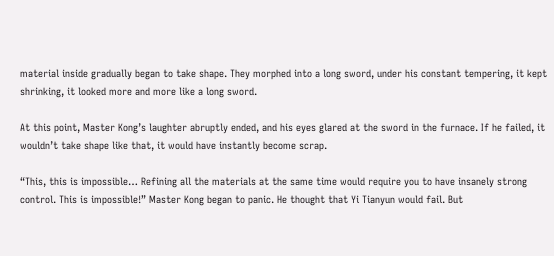material inside gradually began to take shape. They morphed into a long sword, under his constant tempering, it kept shrinking, it looked more and more like a long sword.

At this point, Master Kong’s laughter abruptly ended, and his eyes glared at the sword in the furnace. If he failed, it wouldn’t take shape like that, it would have instantly become scrap.

“This, this is impossible… Refining all the materials at the same time would require you to have insanely strong control. This is impossible!” Master Kong began to panic. He thought that Yi Tianyun would fail. But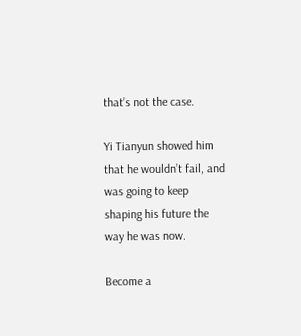that’s not the case.

Yi Tianyun showed him that he wouldn’t fail, and was going to keep shaping his future the way he was now.

Become a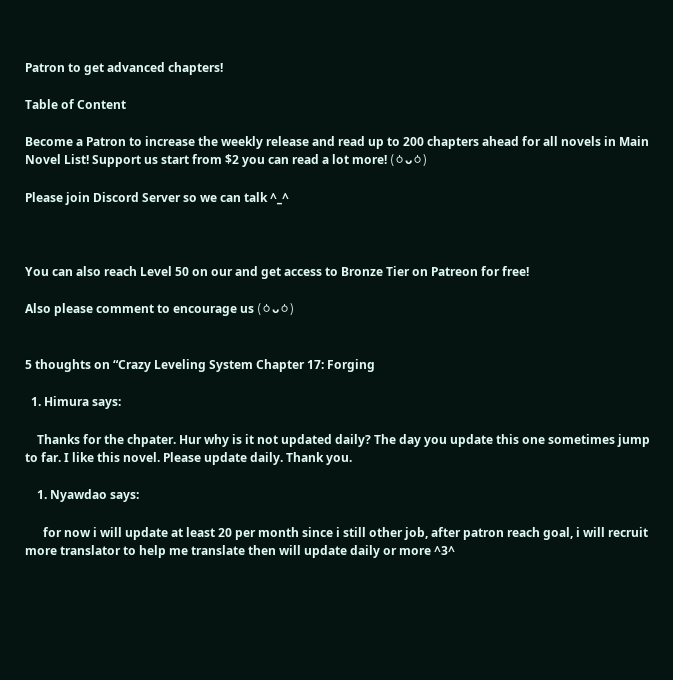Patron to get advanced chapters!

Table of Content

Become a Patron to increase the weekly release and read up to 200 chapters ahead for all novels in Main Novel List! Support us start from $2 you can read a lot more! (ㆁᴗㆁ)

Please join Discord Server so we can talk ^_^



You can also reach Level 50 on our and get access to Bronze Tier on Patreon for free!

Also please comment to encourage us (ㆁᴗㆁ)


5 thoughts on “Crazy Leveling System Chapter 17: Forging

  1. Himura says:

    Thanks for the chpater. Hur why is it not updated daily? The day you update this one sometimes jump to far. I like this novel. Please update daily. Thank you.

    1. Nyawdao says:

      for now i will update at least 20 per month since i still other job, after patron reach goal, i will recruit more translator to help me translate then will update daily or more ^3^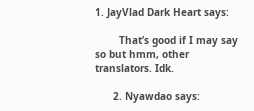1. JayVlad Dark Heart says:

        That’s good if I may say so but hmm, other translators. Idk.

      2. Nyawdao says: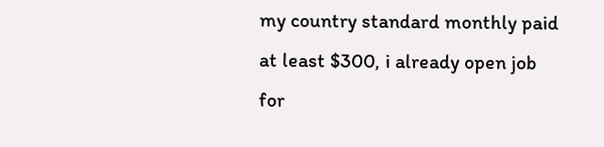my country standard monthly paid at least $300, i already open job for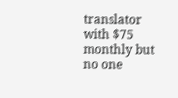translator with $75 monthly but no one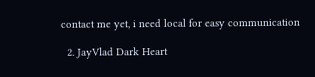contact me yet, i need local for easy communication

  2. JayVlad Dark Heart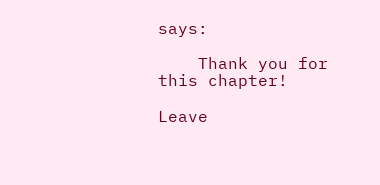says:

    Thank you for this chapter!

Leave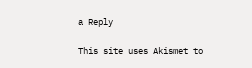a Reply

This site uses Akismet to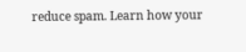reduce spam. Learn how your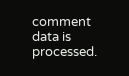comment data is processed.